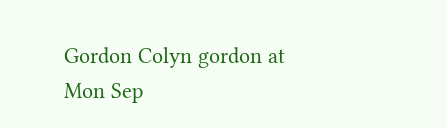Gordon Colyn gordon at
Mon Sep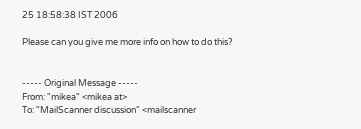25 18:58:38 IST 2006

Please can you give me more info on how to do this?


----- Original Message -----
From: "mikea" <mikea at>
To: "MailScanner discussion" <mailscanner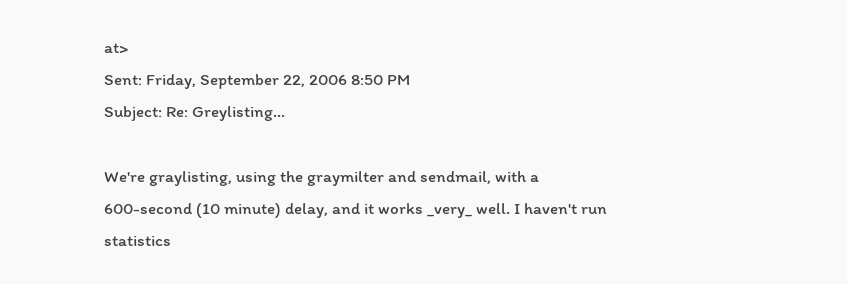at>
Sent: Friday, September 22, 2006 8:50 PM
Subject: Re: Greylisting...

We're graylisting, using the graymilter and sendmail, with a
600-second (10 minute) delay, and it works _very_ well. I haven't run
statistics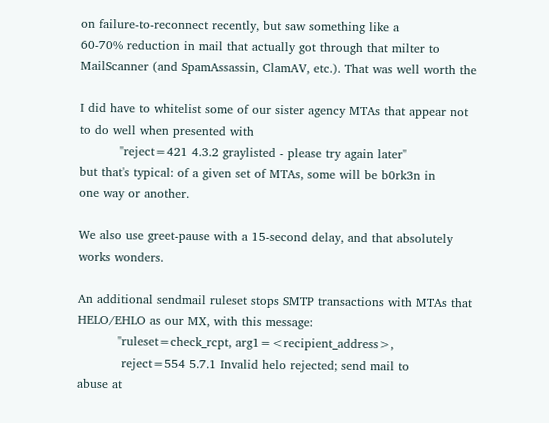on failure-to-reconnect recently, but saw something like a
60-70% reduction in mail that actually got through that milter to
MailScanner (and SpamAssassin, ClamAV, etc.). That was well worth the

I did have to whitelist some of our sister agency MTAs that appear not
to do well when presented with
          "reject=421 4.3.2 graylisted - please try again later"
but that's typical: of a given set of MTAs, some will be b0rk3n in
one way or another.

We also use greet-pause with a 15-second delay, and that absolutely
works wonders.

An additional sendmail ruleset stops SMTP transactions with MTAs that
HELO/EHLO as our MX, with this message:
          "ruleset=check_rcpt, arg1=<recipient_address>,
           reject=554 5.7.1 Invalid helo rejected; send mail to
abuse at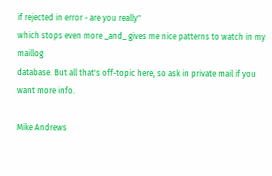if rejected in error - are you really"
which stops even more _and_ gives me nice patterns to watch in my maillog
database. But all that's off-topic here, so ask in private mail if you
want more info.

Mike Andrews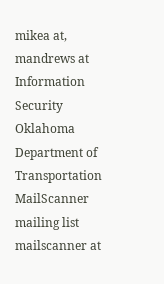mikea at, mandrews at
Information Security
Oklahoma Department of Transportation
MailScanner mailing list
mailscanner at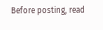Before posting, read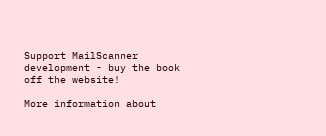Support MailScanner development - buy the book off the website!

More information about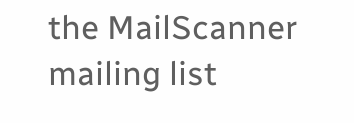the MailScanner mailing list